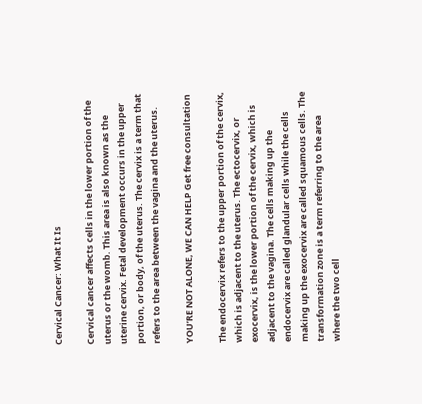Cervical Cancer: What It Is

Cervical cancer affects cells in the lower portion of the uterus or the womb. This area is also known as the uterine cervix. Fetal development occurs in the upper portion, or body, of the uterus. The cervix is a term that refers to the area between the vagina and the uterus.

YOU’RE NOT ALONE, WE CAN HELP Get free consultation

The endocervix refers to the upper portion of the cervix, which is adjacent to the uterus. The ectocervix, or exocervix, is the lower portion of the cervix, which is adjacent to the vagina. The cells making up the endocervix are called glandular cells while the cells making up the exocervix are called squamous cells. The transformation zone is a term referring to the area where the two cell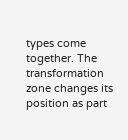types come together. The transformation zone changes its position as part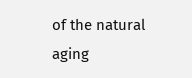of the natural aging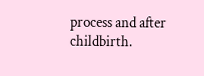process and after childbirth.